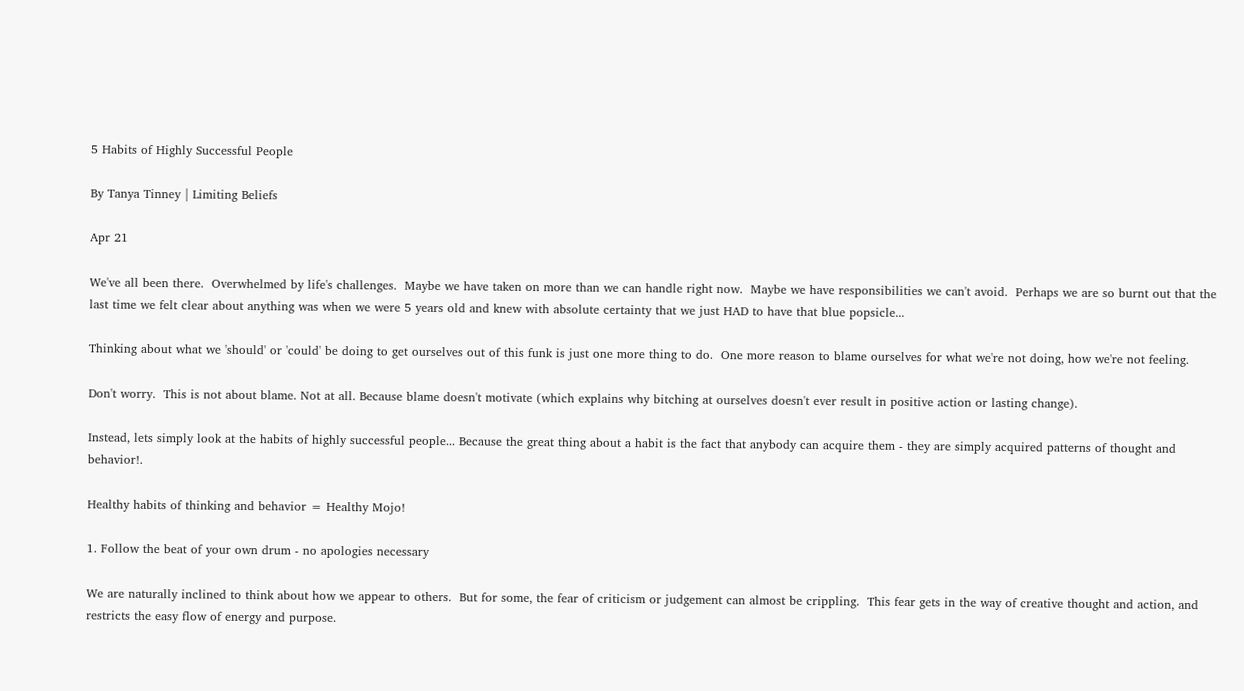5 Habits of Highly Successful People

By Tanya Tinney | Limiting Beliefs

Apr 21

We've all been there.  Overwhelmed by life's challenges.  Maybe we have taken on more than we can handle right now.  Maybe we have responsibilities we can't avoid.  Perhaps we are so burnt out that the last time we felt clear about anything was when we were 5 years old and knew with absolute certainty that we just HAD to have that blue popsicle...

Thinking about what we 'should' or 'could' be doing to get ourselves out of this funk is just one more thing to do.  One more reason to blame ourselves for what we're not doing, how we're not feeling.

Don't worry.  This is not about blame. Not at all. Because blame doesn't motivate (which explains why bitching at ourselves doesn't ever result in positive action or lasting change).

Instead, lets simply look at the habits of highly successful people... Because the great thing about a habit is the fact that anybody can acquire them - they are simply acquired patterns of thought and behavior!.

Healthy habits of thinking and behavior = Healthy Mojo!

1. Follow the beat of your own drum - no apologies necessary

We are naturally inclined to think about how we appear to others.  But for some, the fear of criticism or judgement can almost be crippling.  This fear gets in the way of creative thought and action, and restricts the easy flow of energy and purpose.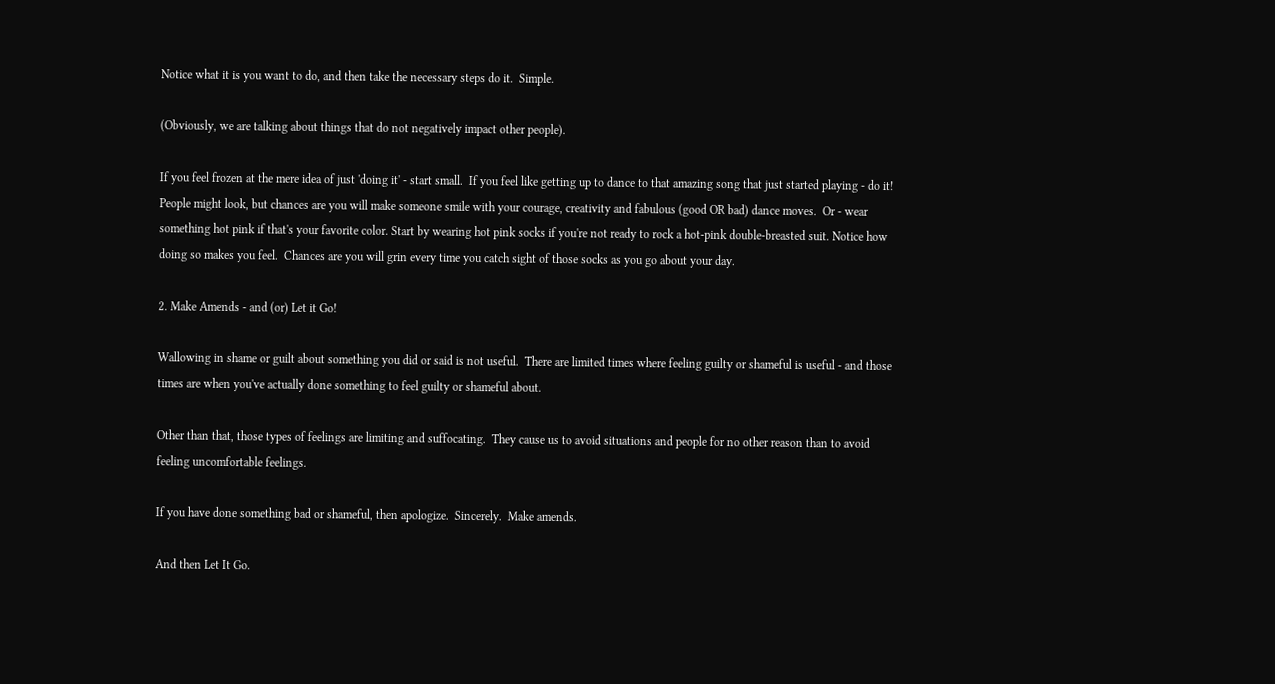Notice what it is you want to do, and then take the necessary steps do it.  Simple.

(Obviously, we are talking about things that do not negatively impact other people).

If you feel frozen at the mere idea of just 'doing it' - start small.  If you feel like getting up to dance to that amazing song that just started playing - do it!  People might look, but chances are you will make someone smile with your courage, creativity and fabulous (good OR bad) dance moves.  Or - wear something hot pink if that's your favorite color. Start by wearing hot pink socks if you're not ready to rock a hot-pink double-breasted suit. Notice how doing so makes you feel.  Chances are you will grin every time you catch sight of those socks as you go about your day.

2. Make Amends - and (or) Let it Go!

Wallowing in shame or guilt about something you did or said is not useful.  There are limited times where feeling guilty or shameful is useful - and those times are when you've actually done something to feel guilty or shameful about.

Other than that, those types of feelings are limiting and suffocating.  They cause us to avoid situations and people for no other reason than to avoid feeling uncomfortable feelings.

If you have done something bad or shameful, then apologize.  Sincerely.  Make amends.

And then Let It Go.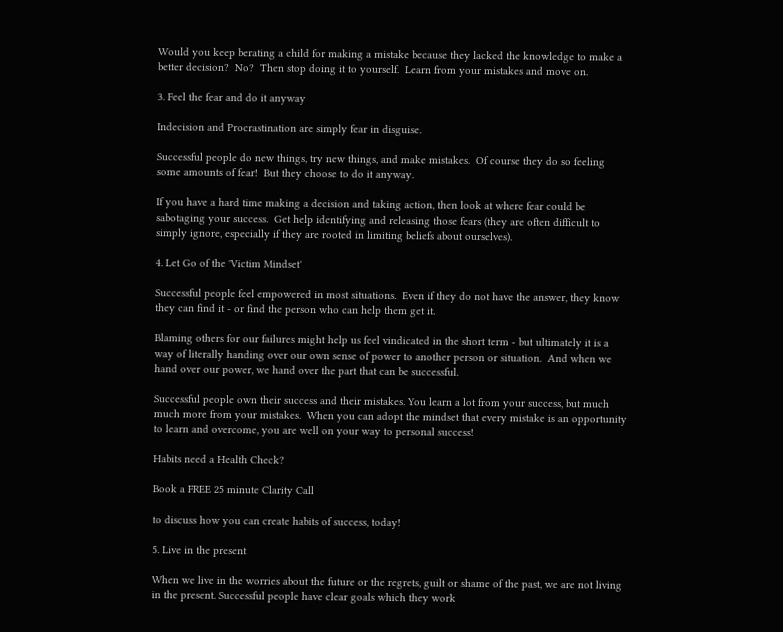Would you keep berating a child for making a mistake because they lacked the knowledge to make a better decision?  No?  Then stop doing it to yourself.  Learn from your mistakes and move on.

3. Feel the fear and do it anyway

Indecision and Procrastination are simply fear in disguise.

Successful people do new things, try new things, and make mistakes.  Of course they do so feeling some amounts of fear!  But they choose to do it anyway.

If you have a hard time making a decision and taking action, then look at where fear could be sabotaging your success.  Get help identifying and releasing those fears (they are often difficult to simply ignore, especially if they are rooted in limiting beliefs about ourselves).

4. Let Go of the 'Victim Mindset'

Successful people feel empowered in most situations.  Even if they do not have the answer, they know they can find it - or find the person who can help them get it.

Blaming others for our failures might help us feel vindicated in the short term - but ultimately it is a way of literally handing over our own sense of power to another person or situation.  And when we hand over our power, we hand over the part that can be successful.

Successful people own their success and their mistakes. You learn a lot from your success, but much much more from your mistakes.  When you can adopt the mindset that every mistake is an opportunity to learn and overcome, you are well on your way to personal success!

Habits need a Health Check?

Book a FREE 25 minute Clarity Call

to discuss how you can create habits of success, today!

5. Live in the present

When we live in the worries about the future or the regrets, guilt or shame of the past, we are not living in the present. Successful people have clear goals which they work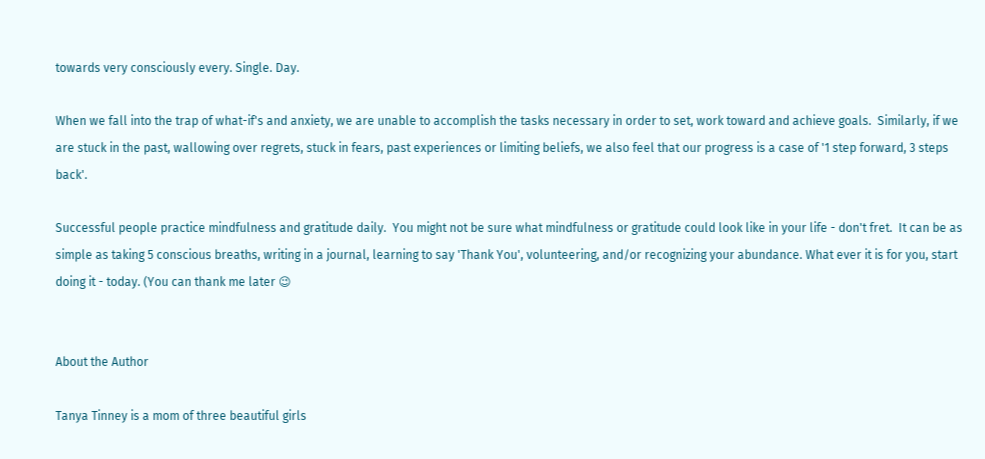towards very consciously every. Single. Day.

When we fall into the trap of what-if's and anxiety, we are unable to accomplish the tasks necessary in order to set, work toward and achieve goals.  Similarly, if we are stuck in the past, wallowing over regrets, stuck in fears, past experiences or limiting beliefs, we also feel that our progress is a case of '1 step forward, 3 steps back'.

Successful people practice mindfulness and gratitude daily.  You might not be sure what mindfulness or gratitude could look like in your life - don't fret.  It can be as simple as taking 5 conscious breaths, writing in a journal, learning to say 'Thank You', volunteering, and/or recognizing your abundance. What ever it is for you, start doing it - today. (You can thank me later 😉


About the Author

Tanya Tinney is a mom of three beautiful girls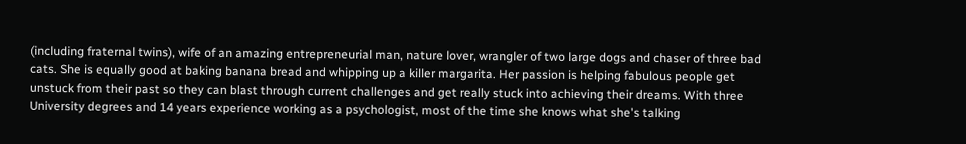(including fraternal twins), wife of an amazing entrepreneurial man, nature lover, wrangler of two large dogs and chaser of three bad cats. She is equally good at baking banana bread and whipping up a killer margarita. Her passion is helping fabulous people get unstuck from their past so they can blast through current challenges and get really stuck into achieving their dreams. With three University degrees and 14 years experience working as a psychologist, most of the time she knows what she's talking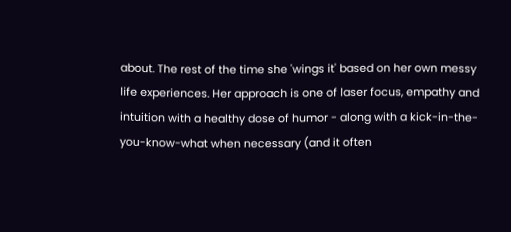about. The rest of the time she 'wings it' based on her own messy life experiences. Her approach is one of laser focus, empathy and intuition with a healthy dose of humor - along with a kick-in-the-you-know-what when necessary (and it often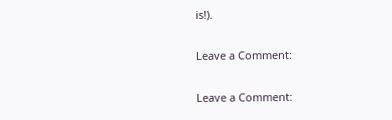is!).

Leave a Comment:

Leave a Comment: